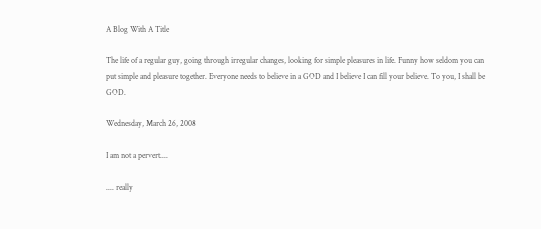A Blog With A Title

The life of a regular guy, going through irregular changes, looking for simple pleasures in life. Funny how seldom you can put simple and pleasure together. Everyone needs to believe in a GOD and I believe I can fill your believe. To you, I shall be GOD.

Wednesday, March 26, 2008

I am not a pervert....

.... really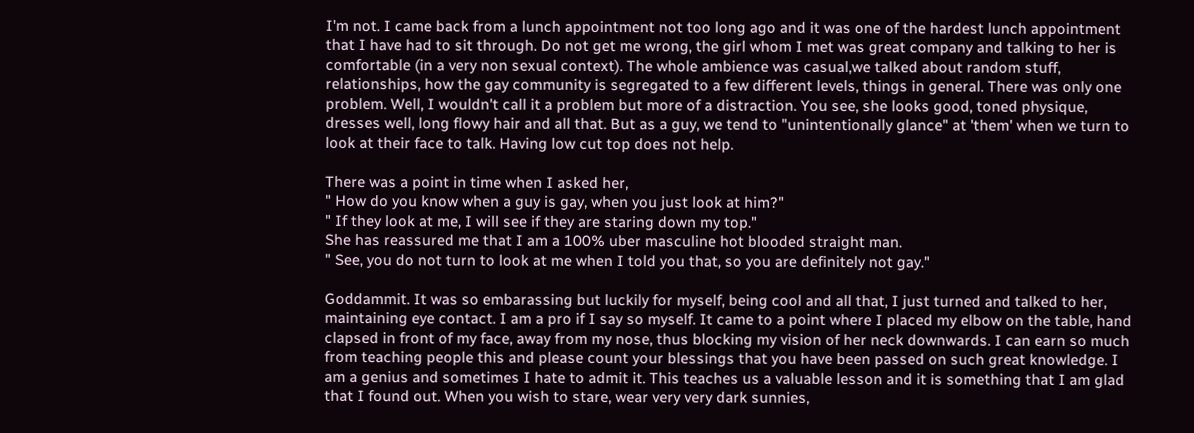I'm not. I came back from a lunch appointment not too long ago and it was one of the hardest lunch appointment that I have had to sit through. Do not get me wrong, the girl whom I met was great company and talking to her is comfortable (in a very non sexual context). The whole ambience was casual,we talked about random stuff, relationships, how the gay community is segregated to a few different levels, things in general. There was only one problem. Well, I wouldn't call it a problem but more of a distraction. You see, she looks good, toned physique, dresses well, long flowy hair and all that. But as a guy, we tend to "unintentionally glance" at 'them' when we turn to look at their face to talk. Having low cut top does not help.

There was a point in time when I asked her,
" How do you know when a guy is gay, when you just look at him?"
" If they look at me, I will see if they are staring down my top."
She has reassured me that I am a 100% uber masculine hot blooded straight man.
" See, you do not turn to look at me when I told you that, so you are definitely not gay."

Goddammit. It was so embarassing but luckily for myself, being cool and all that, I just turned and talked to her, maintaining eye contact. I am a pro if I say so myself. It came to a point where I placed my elbow on the table, hand clapsed in front of my face, away from my nose, thus blocking my vision of her neck downwards. I can earn so much from teaching people this and please count your blessings that you have been passed on such great knowledge. I am a genius and sometimes I hate to admit it. This teaches us a valuable lesson and it is something that I am glad that I found out. When you wish to stare, wear very very dark sunnies,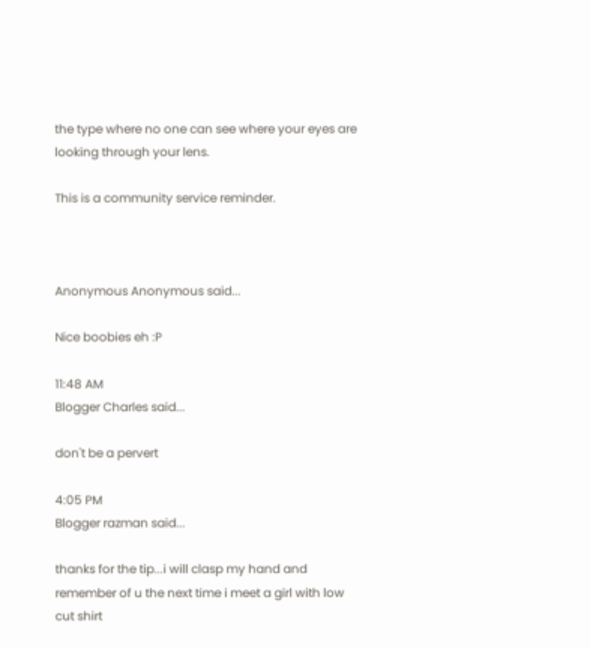the type where no one can see where your eyes are looking through your lens.

This is a community service reminder.



Anonymous Anonymous said...

Nice boobies eh :P

11:48 AM
Blogger Charles said...

don't be a pervert

4:05 PM
Blogger razman said...

thanks for the tip...i will clasp my hand and remember of u the next time i meet a girl with low cut shirt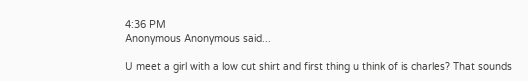4:36 PM
Anonymous Anonymous said...

U meet a girl with a low cut shirt and first thing u think of is charles? That sounds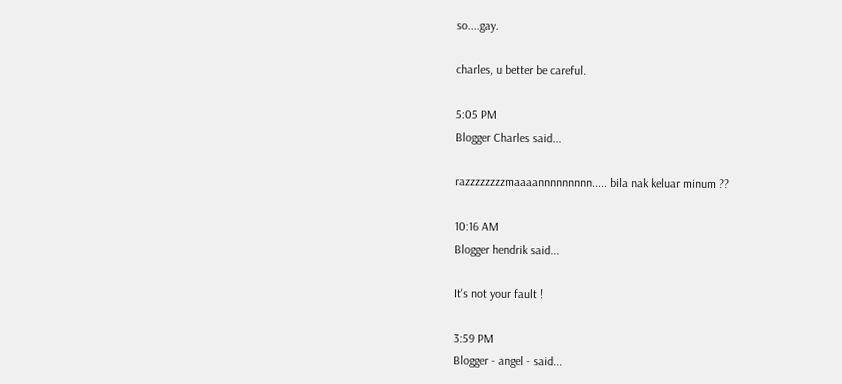so....gay.

charles, u better be careful.

5:05 PM
Blogger Charles said...

razzzzzzzzmaaaannnnnnnnn..... bila nak keluar minum ??

10:16 AM
Blogger hendrik said...

It's not your fault !

3:59 PM
Blogger - angel - said...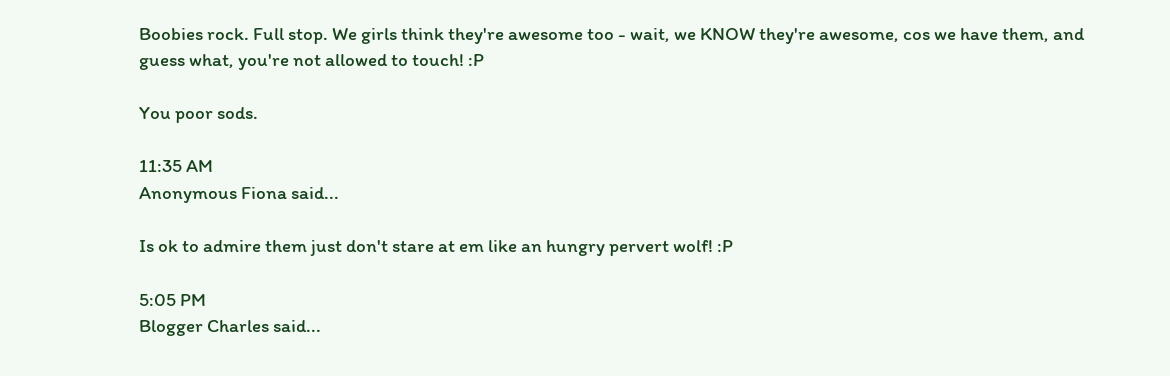Boobies rock. Full stop. We girls think they're awesome too - wait, we KNOW they're awesome, cos we have them, and guess what, you're not allowed to touch! :P

You poor sods.

11:35 AM
Anonymous Fiona said...

Is ok to admire them just don't stare at em like an hungry pervert wolf! :P

5:05 PM
Blogger Charles said...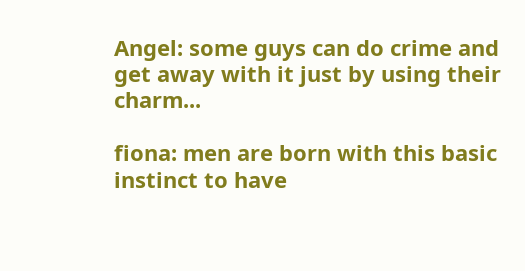Angel: some guys can do crime and get away with it just by using their charm...

fiona: men are born with this basic instinct to have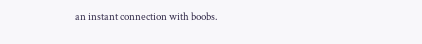an instant connection with boobs.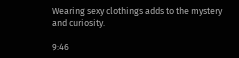Wearing sexy clothings adds to the mystery and curiosity.

9:46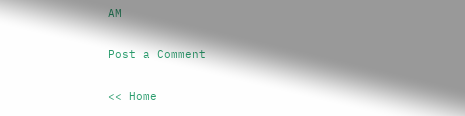AM

Post a Comment

<< Home